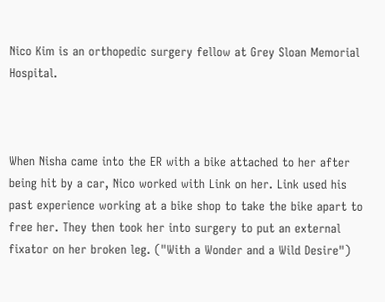Nico Kim is an orthopedic surgery fellow at Grey Sloan Memorial Hospital.



When Nisha came into the ER with a bike attached to her after being hit by a car, Nico worked with Link on her. Link used his past experience working at a bike shop to take the bike apart to free her. They then took her into surgery to put an external fixator on her broken leg. ("With a Wonder and a Wild Desire")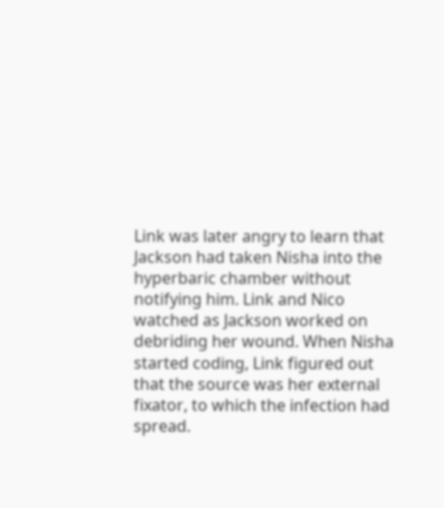Link was later angry to learn that Jackson had taken Nisha into the hyperbaric chamber without notifying him. Link and Nico watched as Jackson worked on debriding her wound. When Nisha started coding, Link figured out that the source was her external fixator, to which the infection had spread.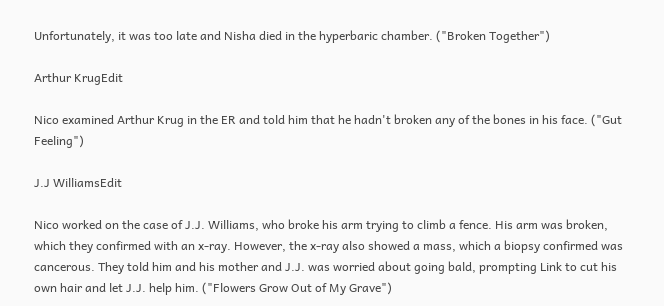Unfortunately, it was too late and Nisha died in the hyperbaric chamber. ("Broken Together")

Arthur KrugEdit

Nico examined Arthur Krug in the ER and told him that he hadn't broken any of the bones in his face. ("Gut Feeling")

J.J WilliamsEdit

Nico worked on the case of J.J. Williams, who broke his arm trying to climb a fence. His arm was broken, which they confirmed with an x-ray. However, the x-ray also showed a mass, which a biopsy confirmed was cancerous. They told him and his mother and J.J. was worried about going bald, prompting Link to cut his own hair and let J.J. help him. ("Flowers Grow Out of My Grave")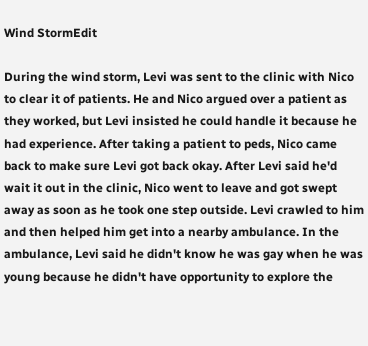Wind StormEdit

During the wind storm, Levi was sent to the clinic with Nico to clear it of patients. He and Nico argued over a patient as they worked, but Levi insisted he could handle it because he had experience. After taking a patient to peds, Nico came back to make sure Levi got back okay. After Levi said he'd wait it out in the clinic, Nico went to leave and got swept away as soon as he took one step outside. Levi crawled to him and then helped him get into a nearby ambulance. In the ambulance, Levi said he didn't know he was gay when he was young because he didn't have opportunity to explore the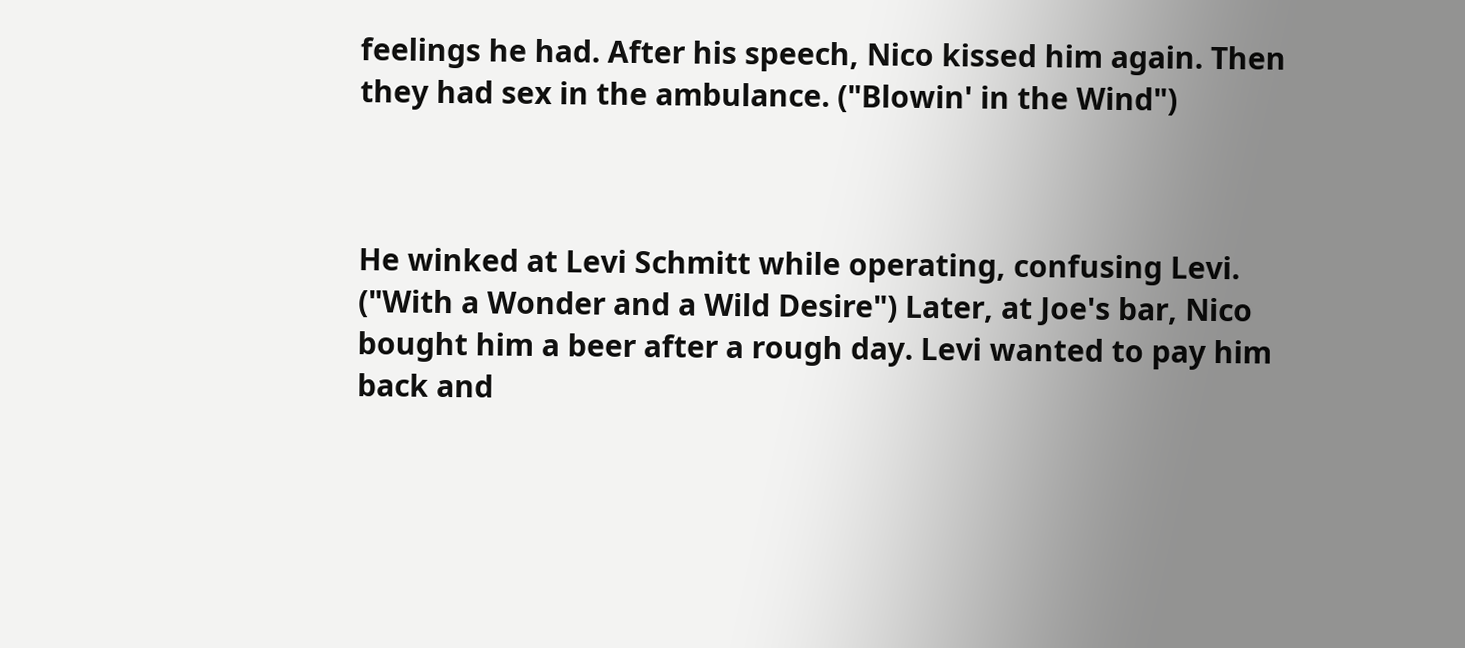feelings he had. After his speech, Nico kissed him again. Then they had sex in the ambulance. ("Blowin' in the Wind")



He winked at Levi Schmitt while operating, confusing Levi. ("With a Wonder and a Wild Desire") Later, at Joe's bar, Nico bought him a beer after a rough day. Levi wanted to pay him back and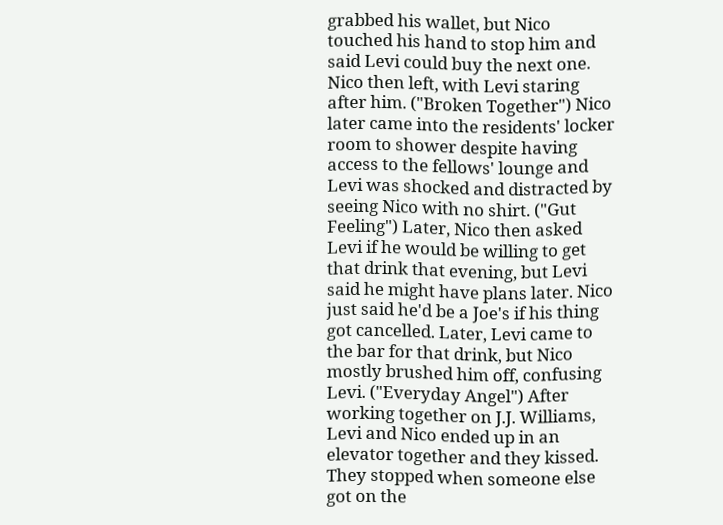grabbed his wallet, but Nico touched his hand to stop him and said Levi could buy the next one. Nico then left, with Levi staring after him. ("Broken Together") Nico later came into the residents' locker room to shower despite having access to the fellows' lounge and Levi was shocked and distracted by seeing Nico with no shirt. ("Gut Feeling") Later, Nico then asked Levi if he would be willing to get that drink that evening, but Levi said he might have plans later. Nico just said he'd be a Joe's if his thing got cancelled. Later, Levi came to the bar for that drink, but Nico mostly brushed him off, confusing Levi. ("Everyday Angel") After working together on J.J. Williams, Levi and Nico ended up in an elevator together and they kissed. They stopped when someone else got on the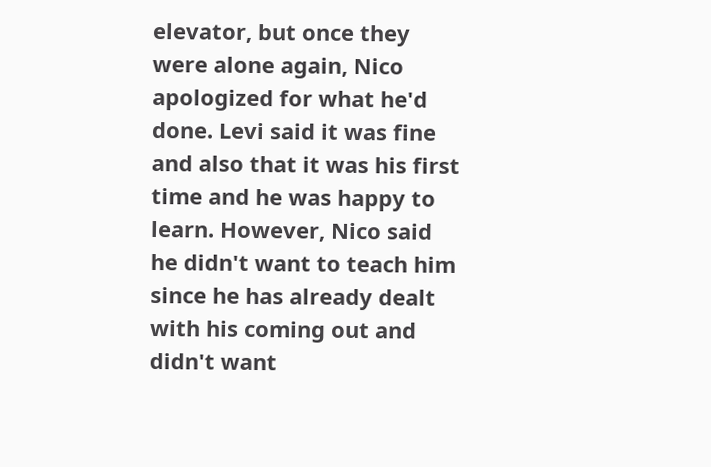elevator, but once they were alone again, Nico apologized for what he'd done. Levi said it was fine and also that it was his first time and he was happy to learn. However, Nico said he didn't want to teach him since he has already dealt with his coming out and didn't want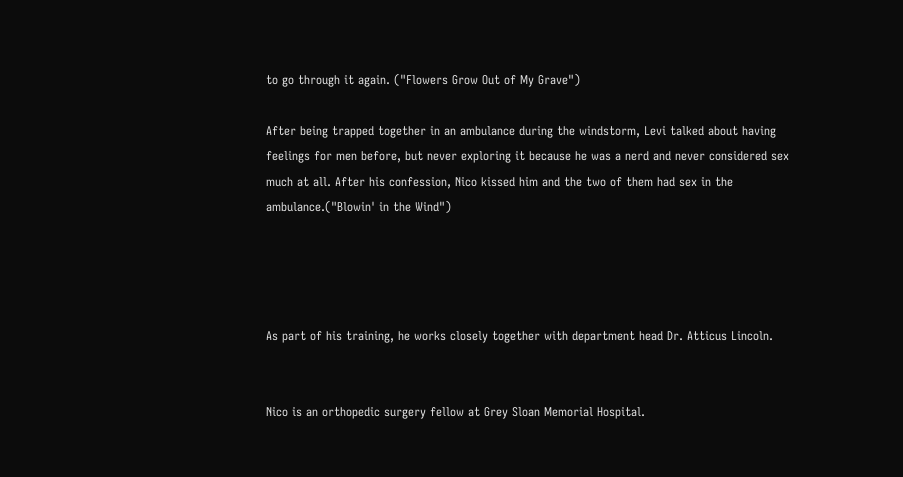to go through it again. ("Flowers Grow Out of My Grave")

After being trapped together in an ambulance during the windstorm, Levi talked about having feelings for men before, but never exploring it because he was a nerd and never considered sex much at all. After his confession, Nico kissed him and the two of them had sex in the ambulance.("Blowin' in the Wind")




As part of his training, he works closely together with department head Dr. Atticus Lincoln.


Nico is an orthopedic surgery fellow at Grey Sloan Memorial Hospital.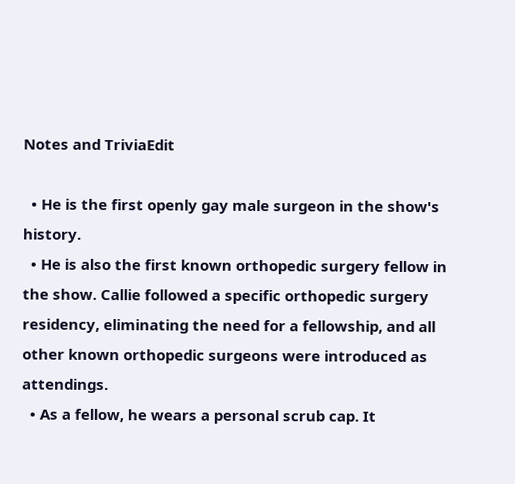Notes and TriviaEdit

  • He is the first openly gay male surgeon in the show's history.
  • He is also the first known orthopedic surgery fellow in the show. Callie followed a specific orthopedic surgery residency, eliminating the need for a fellowship, and all other known orthopedic surgeons were introduced as attendings.
  • As a fellow, he wears a personal scrub cap. It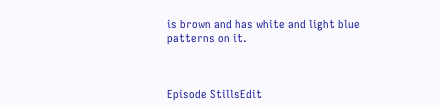is brown and has white and light blue patterns on it.



Episode StillsEdit